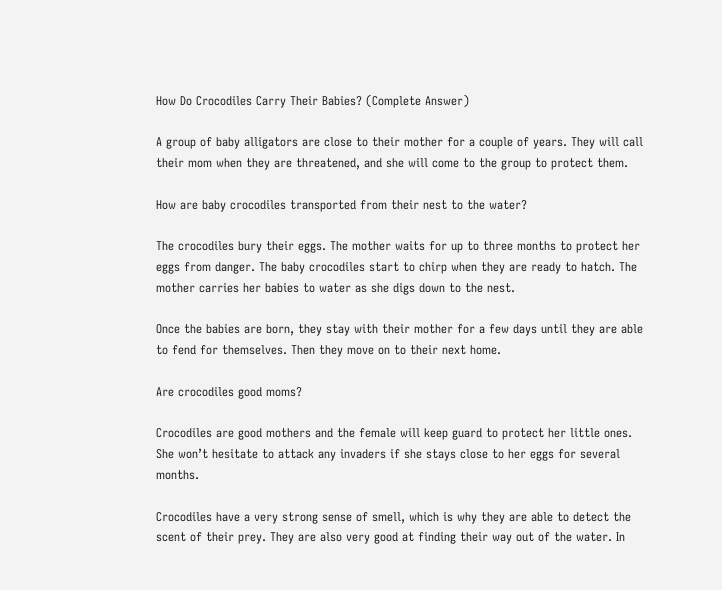How Do Crocodiles Carry Their Babies? (Complete Answer)

A group of baby alligators are close to their mother for a couple of years. They will call their mom when they are threatened, and she will come to the group to protect them.

How are baby crocodiles transported from their nest to the water?

The crocodiles bury their eggs. The mother waits for up to three months to protect her eggs from danger. The baby crocodiles start to chirp when they are ready to hatch. The mother carries her babies to water as she digs down to the nest.

Once the babies are born, they stay with their mother for a few days until they are able to fend for themselves. Then they move on to their next home.

Are crocodiles good moms?

Crocodiles are good mothers and the female will keep guard to protect her little ones. She won’t hesitate to attack any invaders if she stays close to her eggs for several months.

Crocodiles have a very strong sense of smell, which is why they are able to detect the scent of their prey. They are also very good at finding their way out of the water. In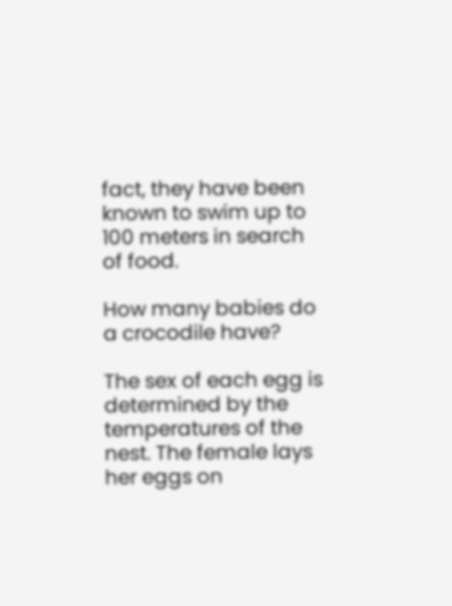fact, they have been known to swim up to 100 meters in search of food.

How many babies do a crocodile have?

The sex of each egg is determined by the temperatures of the nest. The female lays her eggs on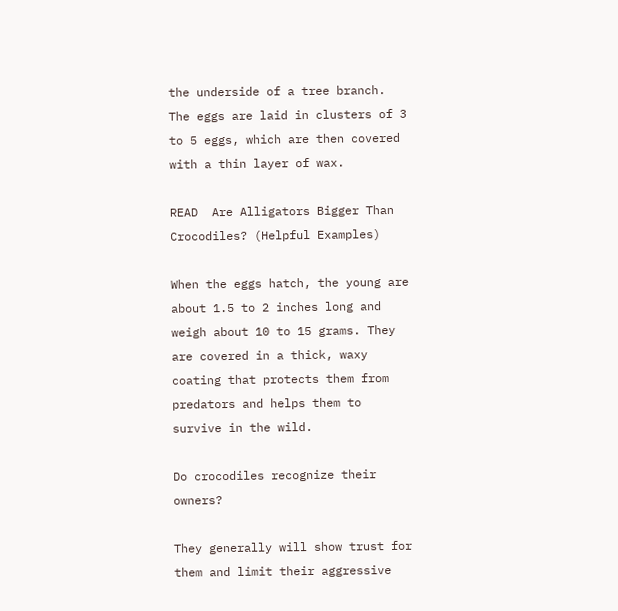the underside of a tree branch. The eggs are laid in clusters of 3 to 5 eggs, which are then covered with a thin layer of wax.

READ  Are Alligators Bigger Than Crocodiles? (Helpful Examples)

When the eggs hatch, the young are about 1.5 to 2 inches long and weigh about 10 to 15 grams. They are covered in a thick, waxy coating that protects them from predators and helps them to survive in the wild.

Do crocodiles recognize their owners?

They generally will show trust for them and limit their aggressive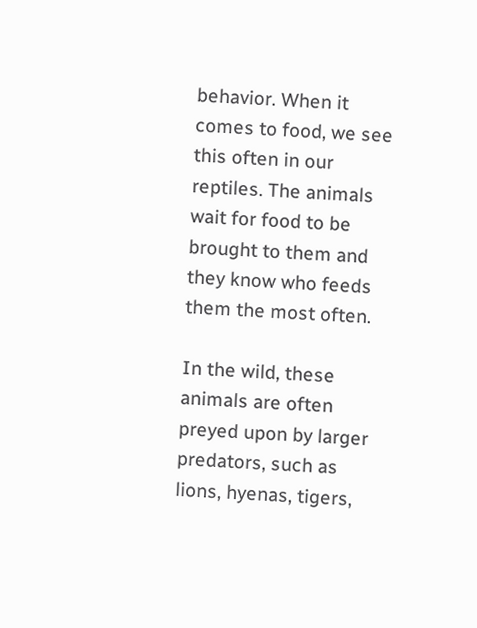behavior. When it comes to food, we see this often in our reptiles. The animals wait for food to be brought to them and they know who feeds them the most often.

In the wild, these animals are often preyed upon by larger predators, such as lions, hyenas, tigers,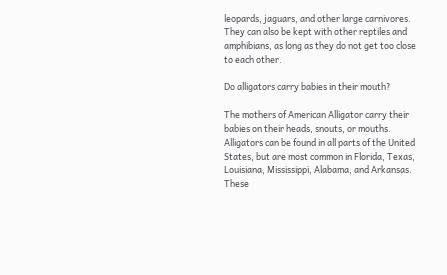leopards, jaguars, and other large carnivores. They can also be kept with other reptiles and amphibians, as long as they do not get too close to each other.

Do alligators carry babies in their mouth?

The mothers of American Alligator carry their babies on their heads, snouts, or mouths. Alligators can be found in all parts of the United States, but are most common in Florida, Texas, Louisiana, Mississippi, Alabama, and Arkansas. These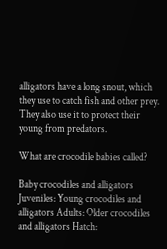alligators have a long snout, which they use to catch fish and other prey. They also use it to protect their young from predators.

What are crocodile babies called?

Baby crocodiles and alligators Juveniles: Young crocodiles and alligators Adults: Older crocodiles and alligators Hatch: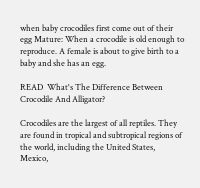when baby crocodiles first come out of their egg Mature: When a crocodile is old enough to reproduce. A female is about to give birth to a baby and she has an egg.

READ  What's The Difference Between Crocodile And Alligator?

Crocodiles are the largest of all reptiles. They are found in tropical and subtropical regions of the world, including the United States, Mexico,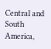Central and South America,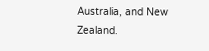Australia, and New Zealand.